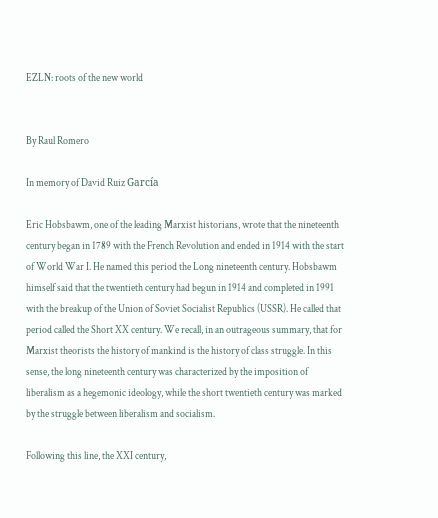EZLN: roots of the new world


By Raul Romero

In memory of David Ruiz García

Eric Hobsbawm, one of the leading Marxist historians, wrote that the nineteenth century began in 1789 with the French Revolution and ended in 1914 with the start of World War I. He named this period the Long nineteenth century. Hobsbawm himself said that the twentieth century had begun in 1914 and completed in 1991 with the breakup of the Union of Soviet Socialist Republics (USSR). He called that period called the Short XX century. We recall, in an outrageous summary, that for Marxist theorists the history of mankind is the history of class struggle. In this sense, the long nineteenth century was characterized by the imposition of liberalism as a hegemonic ideology, while the short twentieth century was marked by the struggle between liberalism and socialism.

Following this line, the XXI century,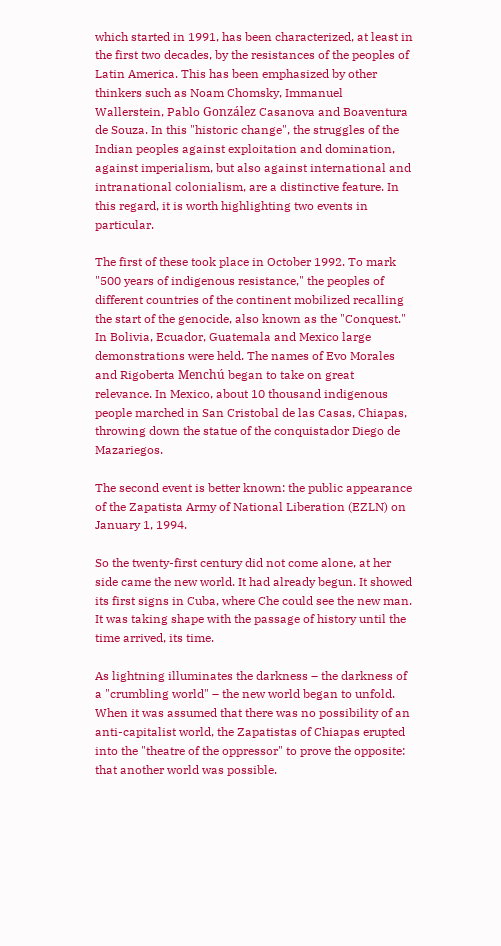which started in 1991, has been characterized, at least in the first two decades, by the resistances of the peoples of Latin America. This has been emphasized by other thinkers such as Noam Chomsky, Immanuel Wallerstein, Pablo González Casanova and Boaventura de Souza. In this "historic change", the struggles of the Indian peoples against exploitation and domination, against imperialism, but also against international and intranational colonialism, are a distinctive feature. In this regard, it is worth highlighting two events in particular.

The first of these took place in October 1992. To mark "500 years of indigenous resistance," the peoples of different countries of the continent mobilized recalling the start of the genocide, also known as the "Conquest." In Bolivia, Ecuador, Guatemala and Mexico large demonstrations were held. The names of Evo Morales and Rigoberta Menchú began to take on great relevance. In Mexico, about 10 thousand indigenous people marched in San Cristobal de las Casas, Chiapas, throwing down the statue of the conquistador Diego de Mazariegos.

The second event is better known: the public appearance of the Zapatista Army of National Liberation (EZLN) on January 1, 1994.

So the twenty-first century did not come alone, at her side came the new world. It had already begun. It showed its first signs in Cuba, where Che could see the new man. It was taking shape with the passage of history until the time arrived, its time.

As lightning illuminates the darkness – the darkness of a "crumbling world" – the new world began to unfold. When it was assumed that there was no possibility of an anti-capitalist world, the Zapatistas of Chiapas erupted into the "theatre of the oppressor" to prove the opposite: that another world was possible.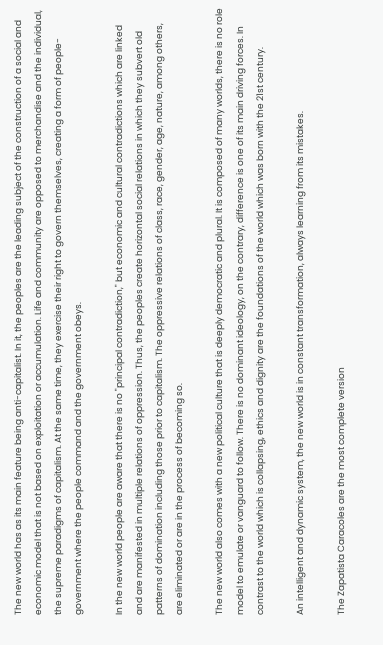The new world has as its main feature being anti-capitalist. In it, the peoples are the leading subject of the construction of a social and economic model that is not based on exploitation or accumulation. Life and community are opposed to merchandise and the individual, the supreme paradigms of capitalism. At the same time, they exercise their right to govern themselves, creating a form of people-government where the people command and the government obeys.

In the new world people are aware that there is no "principal contradiction," but economic and cultural contradictions which are linked and are manifested in multiple relations of oppression. Thus, the peoples create horizontal social relations in which they subvert old patterns of domination including those prior to capitalism. The oppressive relations of class, race, gender, age, nature, among others, are eliminated or are in the process of becoming so.

The new world also comes with a new political culture that is deeply democratic and plural. It is composed of many worlds, there is no role model to emulate or vanguard to follow. There is no dominant ideology, on the contrary, difference is one of its main driving forces. In contrast to the world which is collapsing, ethics and dignity are the foundations of the world which was born with the 21st century.

An intelligent and dynamic system, the new world is in constant transformation, always learning from its mistakes.

The Zapatista Caracoles are the most complete version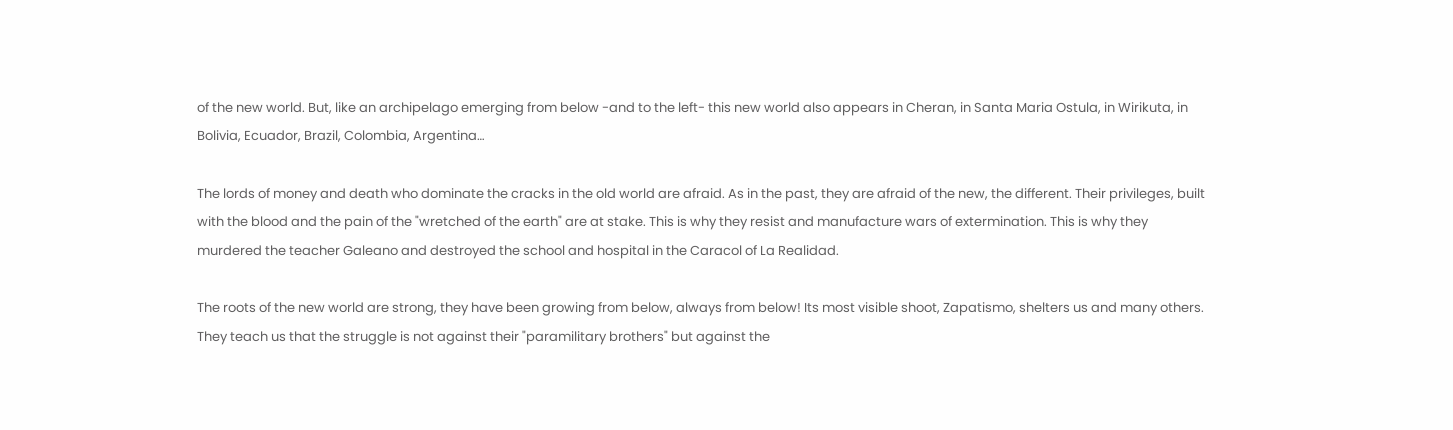of the new world. But, like an archipelago emerging from below -and to the left- this new world also appears in Cheran, in Santa Maria Ostula, in Wirikuta, in Bolivia, Ecuador, Brazil, Colombia, Argentina…

The lords of money and death who dominate the cracks in the old world are afraid. As in the past, they are afraid of the new, the different. Their privileges, built with the blood and the pain of the "wretched of the earth" are at stake. This is why they resist and manufacture wars of extermination. This is why they murdered the teacher Galeano and destroyed the school and hospital in the Caracol of La Realidad.

The roots of the new world are strong, they have been growing from below, always from below! Its most visible shoot, Zapatismo, shelters us and many others. They teach us that the struggle is not against their "paramilitary brothers" but against the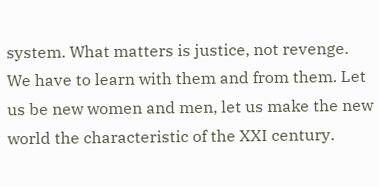system. What matters is justice, not revenge. We have to learn with them and from them. Let us be new women and men, let us make the new world the characteristic of the XXI century.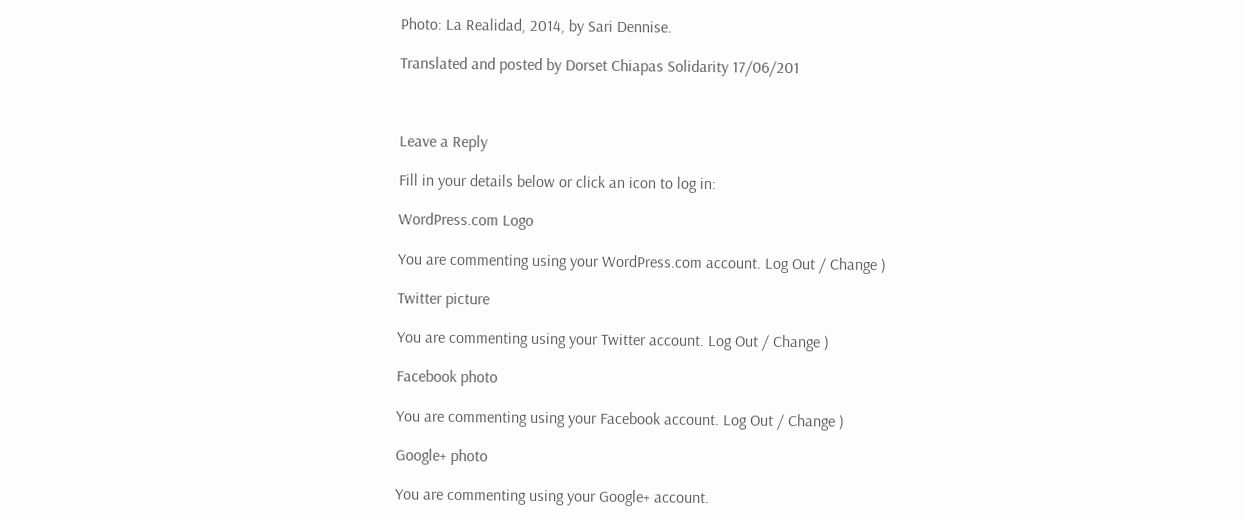Photo: La Realidad, 2014, by Sari Dennise.

Translated and posted by Dorset Chiapas Solidarity 17/06/201



Leave a Reply

Fill in your details below or click an icon to log in:

WordPress.com Logo

You are commenting using your WordPress.com account. Log Out / Change )

Twitter picture

You are commenting using your Twitter account. Log Out / Change )

Facebook photo

You are commenting using your Facebook account. Log Out / Change )

Google+ photo

You are commenting using your Google+ account.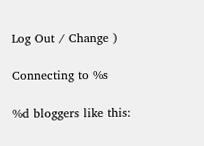Log Out / Change )

Connecting to %s

%d bloggers like this: